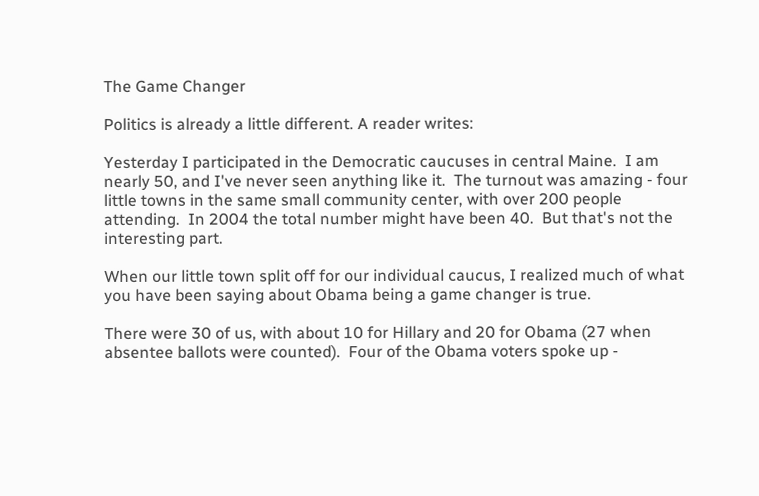The Game Changer

Politics is already a little different. A reader writes:

Yesterday I participated in the Democratic caucuses in central Maine.  I am nearly 50, and I've never seen anything like it.  The turnout was amazing - four little towns in the same small community center, with over 200 people attending.  In 2004 the total number might have been 40.  But that's not the interesting part.

When our little town split off for our individual caucus, I realized much of what you have been saying about Obama being a game changer is true.

There were 30 of us, with about 10 for Hillary and 20 for Obama (27 when absentee ballots were counted).  Four of the Obama voters spoke up -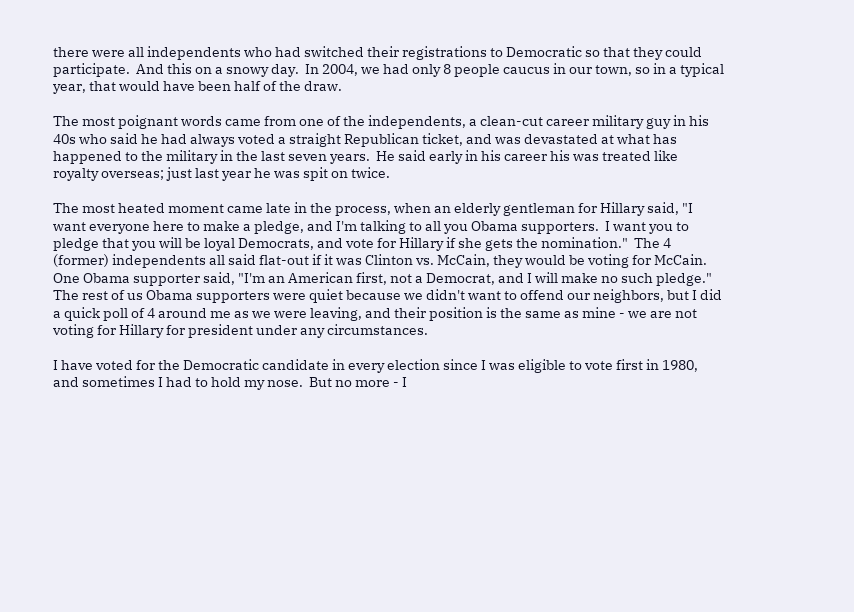there were all independents who had switched their registrations to Democratic so that they could participate.  And this on a snowy day.  In 2004, we had only 8 people caucus in our town, so in a typical year, that would have been half of the draw.

The most poignant words came from one of the independents, a clean-cut career military guy in his 40s who said he had always voted a straight Republican ticket, and was devastated at what has happened to the military in the last seven years.  He said early in his career his was treated like royalty overseas; just last year he was spit on twice.

The most heated moment came late in the process, when an elderly gentleman for Hillary said, "I want everyone here to make a pledge, and I'm talking to all you Obama supporters.  I want you to pledge that you will be loyal Democrats, and vote for Hillary if she gets the nomination."  The 4 (former) independents all said flat-out if it was Clinton vs. McCain, they would be voting for McCain.  One Obama supporter said, "I'm an American first, not a Democrat, and I will make no such pledge."  The rest of us Obama supporters were quiet because we didn't want to offend our neighbors, but I did a quick poll of 4 around me as we were leaving, and their position is the same as mine - we are not voting for Hillary for president under any circumstances.

I have voted for the Democratic candidate in every election since I was eligible to vote first in 1980, and sometimes I had to hold my nose.  But no more - I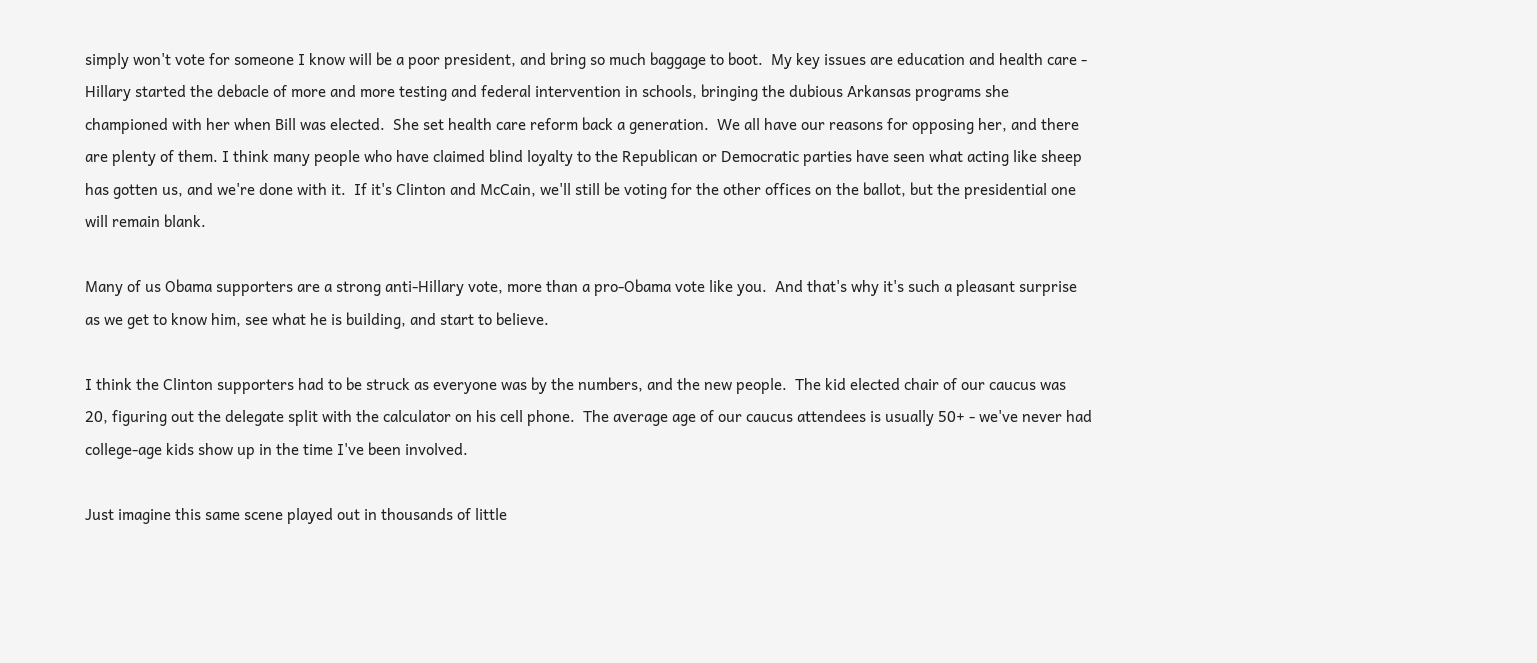simply won't vote for someone I know will be a poor president, and bring so much baggage to boot.  My key issues are education and health care - Hillary started the debacle of more and more testing and federal intervention in schools, bringing the dubious Arkansas programs she championed with her when Bill was elected.  She set health care reform back a generation.  We all have our reasons for opposing her, and there are plenty of them. I think many people who have claimed blind loyalty to the Republican or Democratic parties have seen what acting like sheep has gotten us, and we're done with it.  If it's Clinton and McCain, we'll still be voting for the other offices on the ballot, but the presidential one will remain blank.

Many of us Obama supporters are a strong anti-Hillary vote, more than a pro-Obama vote like you.  And that's why it's such a pleasant surprise as we get to know him, see what he is building, and start to believe.

I think the Clinton supporters had to be struck as everyone was by the numbers, and the new people.  The kid elected chair of our caucus was 20, figuring out the delegate split with the calculator on his cell phone.  The average age of our caucus attendees is usually 50+ - we've never had college-age kids show up in the time I've been involved.

Just imagine this same scene played out in thousands of little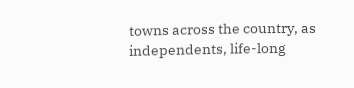towns across the country, as independents, life-long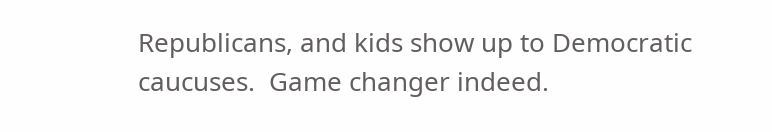Republicans, and kids show up to Democratic caucuses.  Game changer indeed.